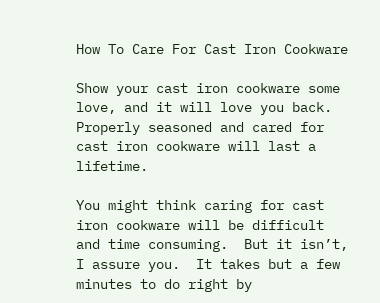How To Care For Cast Iron Cookware

Show your cast iron cookware some love, and it will love you back. Properly seasoned and cared for cast iron cookware will last a lifetime.

You might think caring for cast iron cookware will be difficult and time consuming.  But it isn’t, I assure you.  It takes but a few minutes to do right by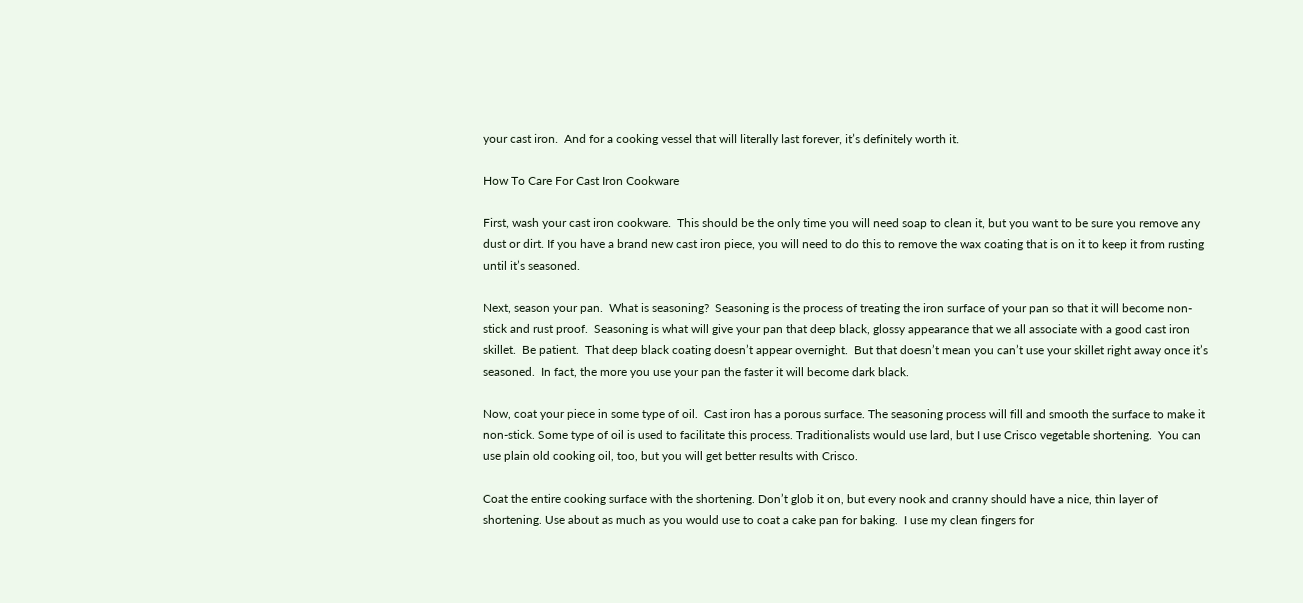your cast iron.  And for a cooking vessel that will literally last forever, it’s definitely worth it.

How To Care For Cast Iron Cookware

First, wash your cast iron cookware.  This should be the only time you will need soap to clean it, but you want to be sure you remove any dust or dirt. If you have a brand new cast iron piece, you will need to do this to remove the wax coating that is on it to keep it from rusting until it’s seasoned.

Next, season your pan.  What is seasoning?  Seasoning is the process of treating the iron surface of your pan so that it will become non-stick and rust proof.  Seasoning is what will give your pan that deep black, glossy appearance that we all associate with a good cast iron skillet.  Be patient.  That deep black coating doesn’t appear overnight.  But that doesn’t mean you can’t use your skillet right away once it’s seasoned.  In fact, the more you use your pan the faster it will become dark black.

Now, coat your piece in some type of oil.  Cast iron has a porous surface. The seasoning process will fill and smooth the surface to make it non-stick. Some type of oil is used to facilitate this process. Traditionalists would use lard, but I use Crisco vegetable shortening.  You can use plain old cooking oil, too, but you will get better results with Crisco.

Coat the entire cooking surface with the shortening. Don’t glob it on, but every nook and cranny should have a nice, thin layer of shortening. Use about as much as you would use to coat a cake pan for baking.  I use my clean fingers for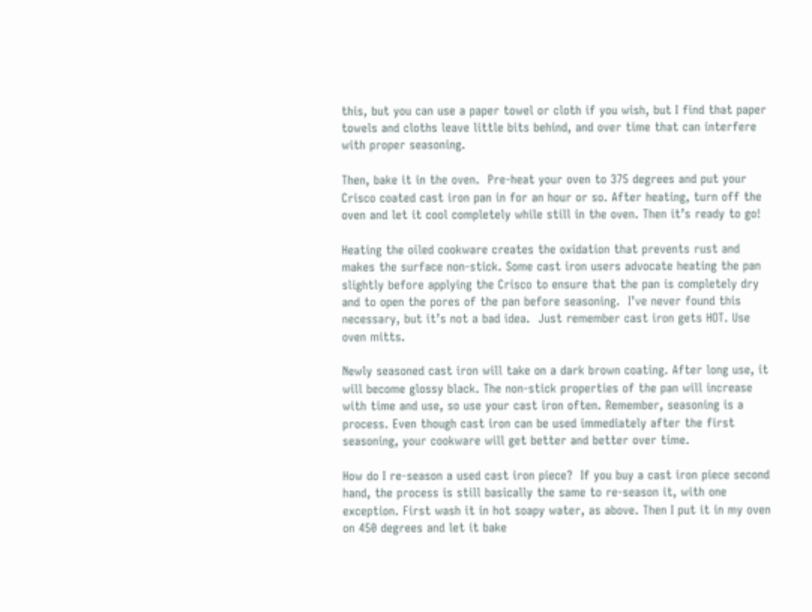this, but you can use a paper towel or cloth if you wish, but I find that paper towels and cloths leave little bits behind, and over time that can interfere with proper seasoning.

Then, bake it in the oven.  Pre-heat your oven to 375 degrees and put your Crisco coated cast iron pan in for an hour or so. After heating, turn off the oven and let it cool completely while still in the oven. Then it’s ready to go!

Heating the oiled cookware creates the oxidation that prevents rust and makes the surface non-stick. Some cast iron users advocate heating the pan slightly before applying the Crisco to ensure that the pan is completely dry and to open the pores of the pan before seasoning.  I’ve never found this necessary, but it’s not a bad idea.  Just remember cast iron gets HOT. Use oven mitts.

Newly seasoned cast iron will take on a dark brown coating. After long use, it will become glossy black. The non-stick properties of the pan will increase with time and use, so use your cast iron often. Remember, seasoning is a process. Even though cast iron can be used immediately after the first seasoning, your cookware will get better and better over time.

How do I re-season a used cast iron piece?  If you buy a cast iron piece second hand, the process is still basically the same to re-season it, with one exception. First wash it in hot soapy water, as above. Then I put it in my oven on 450 degrees and let it bake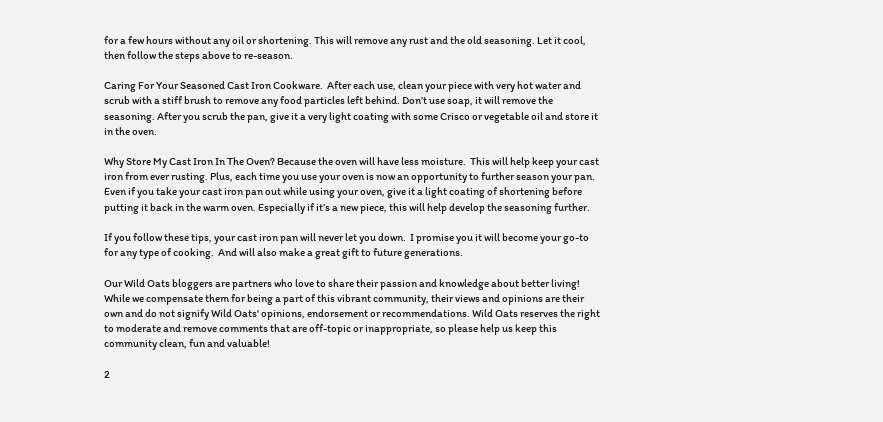for a few hours without any oil or shortening. This will remove any rust and the old seasoning. Let it cool, then follow the steps above to re-season.

Caring For Your Seasoned Cast Iron Cookware.  After each use, clean your piece with very hot water and scrub with a stiff brush to remove any food particles left behind. Don’t use soap, it will remove the seasoning. After you scrub the pan, give it a very light coating with some Crisco or vegetable oil and store it in the oven.

Why Store My Cast Iron In The Oven? Because the oven will have less moisture.  This will help keep your cast iron from ever rusting. Plus, each time you use your oven is now an opportunity to further season your pan. Even if you take your cast iron pan out while using your oven, give it a light coating of shortening before putting it back in the warm oven. Especially if it’s a new piece, this will help develop the seasoning further.

If you follow these tips, your cast iron pan will never let you down.  I promise you it will become your go-to for any type of cooking.  And will also make a great gift to future generations.

Our Wild Oats bloggers are partners who love to share their passion and knowledge about better living! While we compensate them for being a part of this vibrant community, their views and opinions are their own and do not signify Wild Oats' opinions, endorsement or recommendations. Wild Oats reserves the right to moderate and remove comments that are off-topic or inappropriate, so please help us keep this community clean, fun and valuable!

2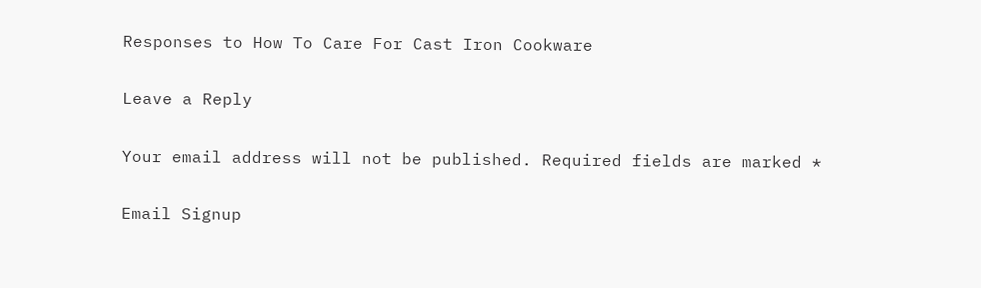Responses to How To Care For Cast Iron Cookware

Leave a Reply

Your email address will not be published. Required fields are marked *

Email Signup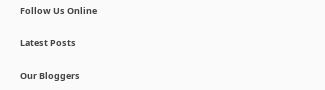Follow Us Online

Latest Posts

Our Bloggers